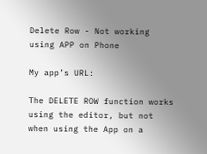Delete Row - Not working using APP on Phone

My app’s URL:

The DELETE ROW function works using the editor, but not when using the App on a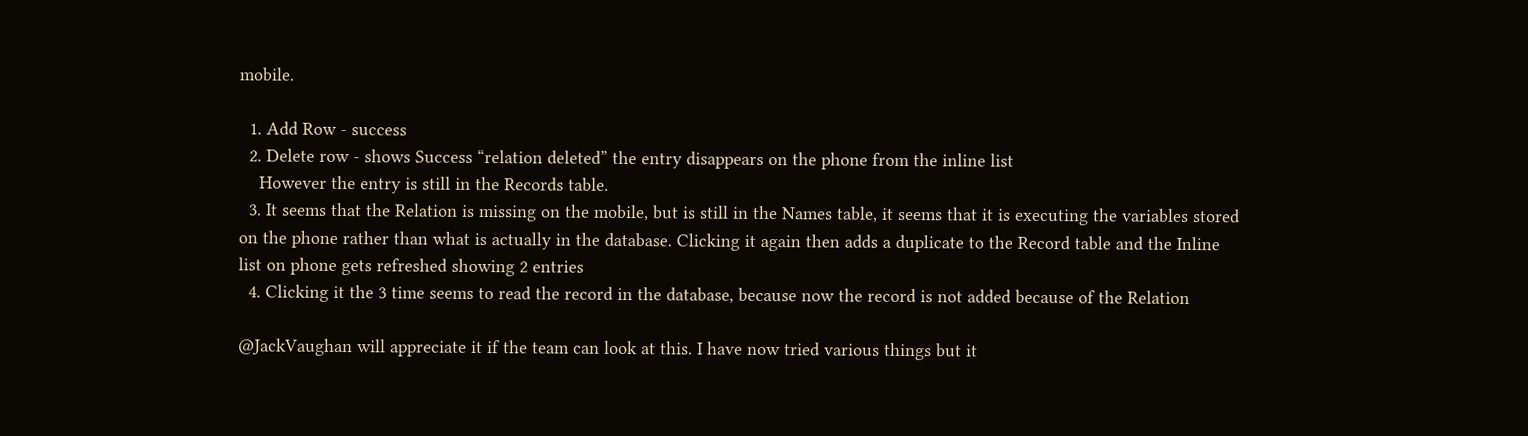mobile.

  1. Add Row - success
  2. Delete row - shows Success “relation deleted” the entry disappears on the phone from the inline list
    However the entry is still in the Records table.
  3. It seems that the Relation is missing on the mobile, but is still in the Names table, it seems that it is executing the variables stored on the phone rather than what is actually in the database. Clicking it again then adds a duplicate to the Record table and the Inline list on phone gets refreshed showing 2 entries
  4. Clicking it the 3 time seems to read the record in the database, because now the record is not added because of the Relation

@JackVaughan will appreciate it if the team can look at this. I have now tried various things but it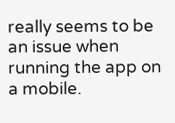really seems to be an issue when running the app on a mobile.